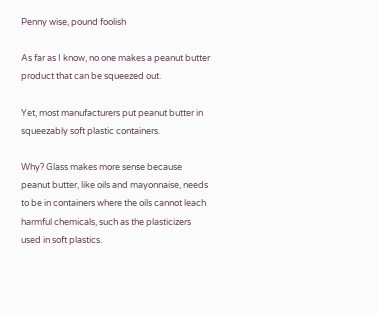Penny wise, pound foolish

As far as I know, no one makes a peanut butter product that can be squeezed out.

Yet, most manufacturers put peanut butter in squeezably soft plastic containers.

Why? Glass makes more sense because peanut butter, like oils and mayonnaise, needs to be in containers where the oils cannot leach harmful chemicals, such as the plasticizers used in soft plastics.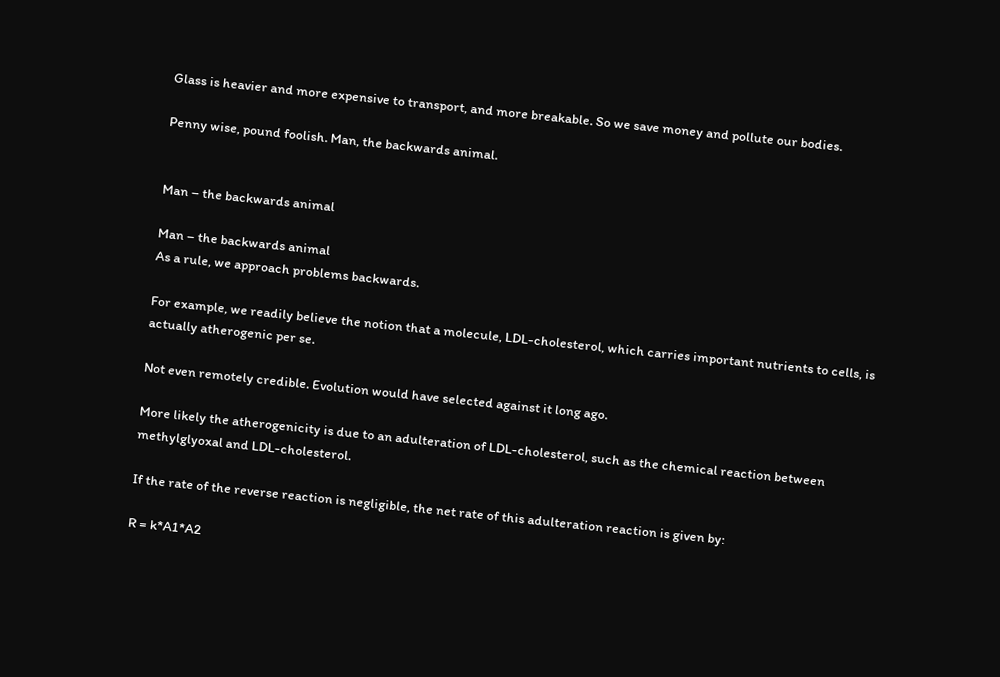Glass is heavier and more expensive to transport, and more breakable. So we save money and pollute our bodies.

Penny wise, pound foolish. Man, the backwards animal.


Man – the backwards animal

Man – the backwards animal
As a rule, we approach problems backwards.

For example, we readily believe the notion that a molecule, LDL-cholesterol, which carries important nutrients to cells, is actually atherogenic per se.

Not even remotely credible. Evolution would have selected against it long ago.

More likely the atherogenicity is due to an adulteration of LDL-cholesterol, such as the chemical reaction between methylglyoxal and LDL-cholesterol.

If the rate of the reverse reaction is negligible, the net rate of this adulteration reaction is given by:

R = k*A1*A2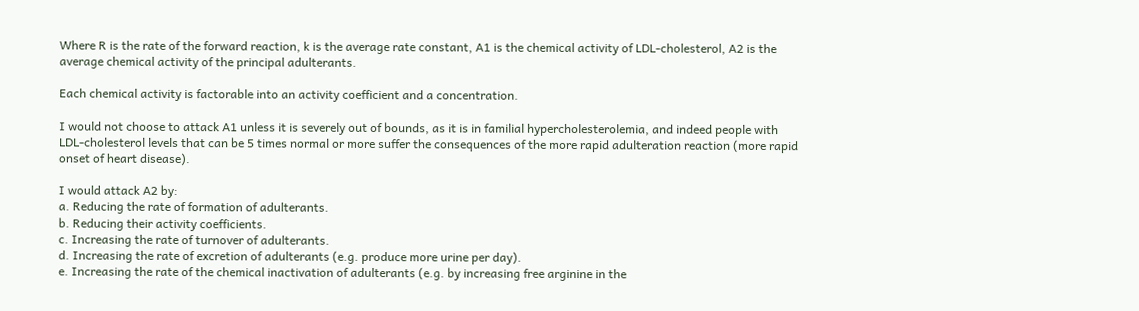Where R is the rate of the forward reaction, k is the average rate constant, A1 is the chemical activity of LDL-cholesterol, A2 is the average chemical activity of the principal adulterants.

Each chemical activity is factorable into an activity coefficient and a concentration.

I would not choose to attack A1 unless it is severely out of bounds, as it is in familial hypercholesterolemia, and indeed people with LDL-cholesterol levels that can be 5 times normal or more suffer the consequences of the more rapid adulteration reaction (more rapid onset of heart disease).

I would attack A2 by:
a. Reducing the rate of formation of adulterants.
b. Reducing their activity coefficients.
c. Increasing the rate of turnover of adulterants.
d. Increasing the rate of excretion of adulterants (e.g. produce more urine per day).
e. Increasing the rate of the chemical inactivation of adulterants (e.g. by increasing free arginine in the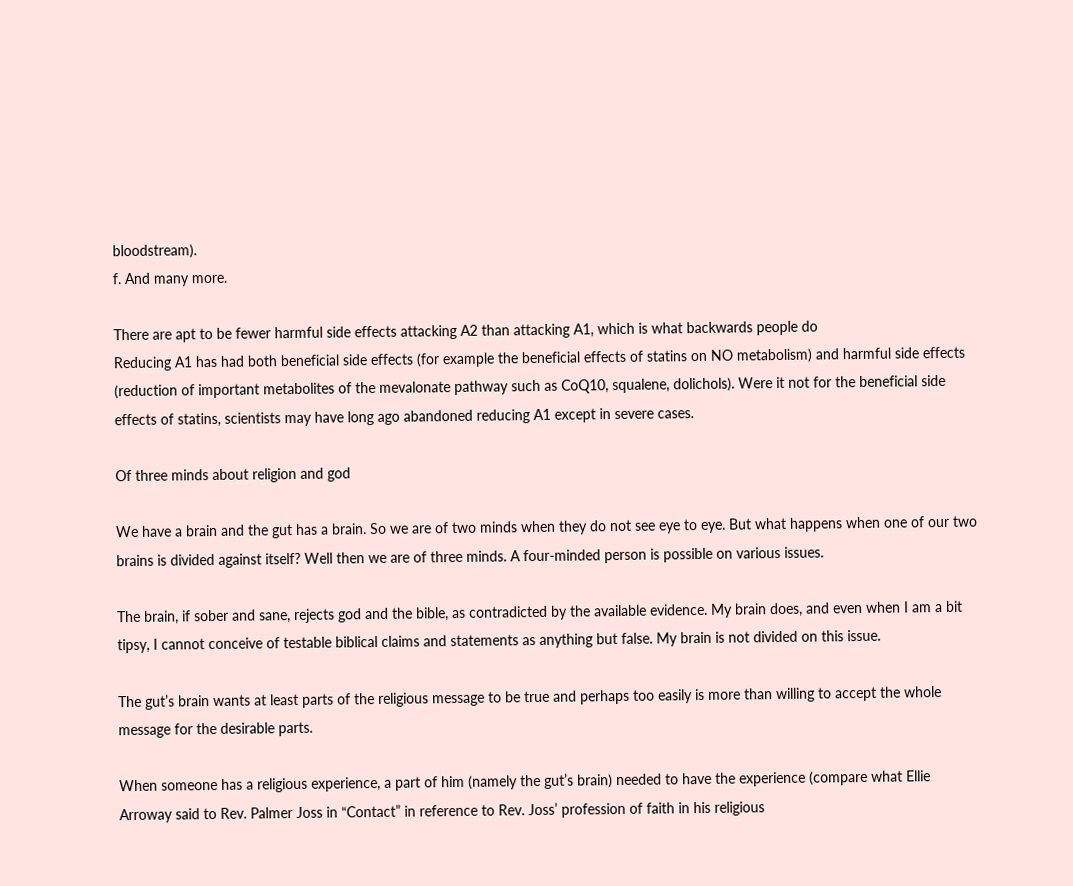bloodstream).
f. And many more.

There are apt to be fewer harmful side effects attacking A2 than attacking A1, which is what backwards people do
Reducing A1 has had both beneficial side effects (for example the beneficial effects of statins on NO metabolism) and harmful side effects (reduction of important metabolites of the mevalonate pathway such as CoQ10, squalene, dolichols). Were it not for the beneficial side effects of statins, scientists may have long ago abandoned reducing A1 except in severe cases.

Of three minds about religion and god

We have a brain and the gut has a brain. So we are of two minds when they do not see eye to eye. But what happens when one of our two brains is divided against itself? Well then we are of three minds. A four-minded person is possible on various issues.

The brain, if sober and sane, rejects god and the bible, as contradicted by the available evidence. My brain does, and even when I am a bit tipsy, I cannot conceive of testable biblical claims and statements as anything but false. My brain is not divided on this issue.

The gut’s brain wants at least parts of the religious message to be true and perhaps too easily is more than willing to accept the whole message for the desirable parts.

When someone has a religious experience, a part of him (namely the gut’s brain) needed to have the experience (compare what Ellie Arroway said to Rev. Palmer Joss in “Contact” in reference to Rev. Joss’ profession of faith in his religious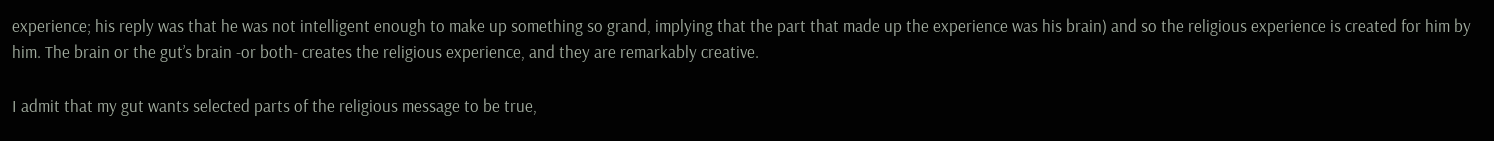experience; his reply was that he was not intelligent enough to make up something so grand, implying that the part that made up the experience was his brain) and so the religious experience is created for him by him. The brain or the gut’s brain -or both- creates the religious experience, and they are remarkably creative.

I admit that my gut wants selected parts of the religious message to be true,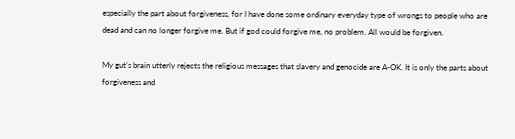especially the part about forgiveness, for I have done some ordinary everyday type of wrongs to people who are dead and can no longer forgive me. But if god could forgive me, no problem. All would be forgiven.

My gut’s brain utterly rejects the religious messages that slavery and genocide are A-OK. It is only the parts about forgiveness and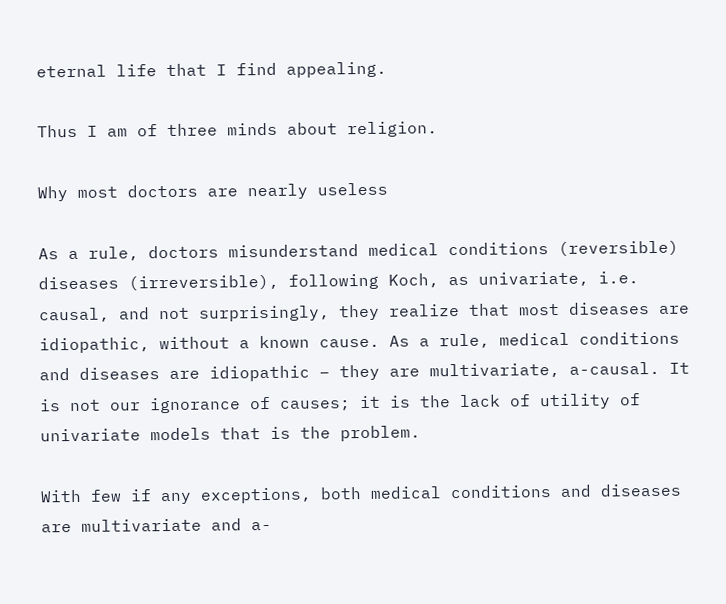eternal life that I find appealing.

Thus I am of three minds about religion.

Why most doctors are nearly useless

As a rule, doctors misunderstand medical conditions (reversible) diseases (irreversible), following Koch, as univariate, i.e. causal, and not surprisingly, they realize that most diseases are idiopathic, without a known cause. As a rule, medical conditions and diseases are idiopathic – they are multivariate, a-causal. It is not our ignorance of causes; it is the lack of utility of univariate models that is the problem.

With few if any exceptions, both medical conditions and diseases are multivariate and a-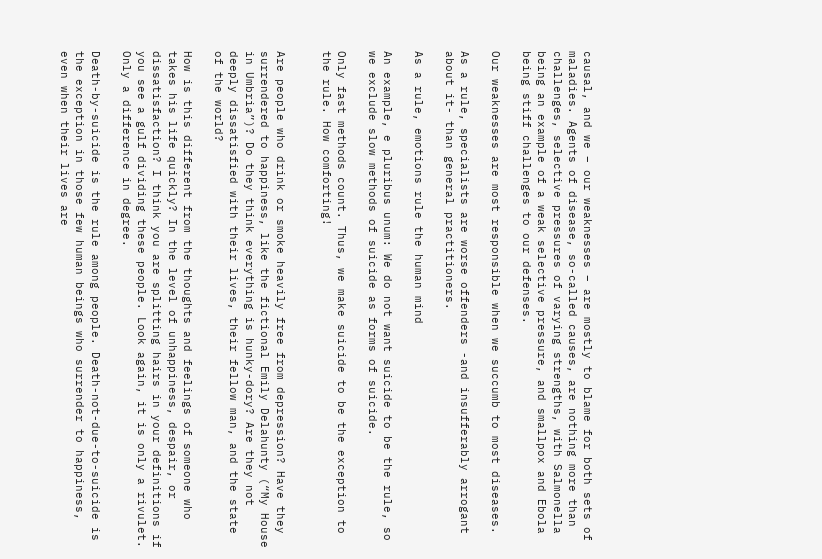causal, and we – our weaknesses – are mostly to blame for both sets of maladies. Agents of disease, so-called causes, are nothing more than challenges, selective pressures of varying strengths, with Salmonella being an example of a weak selective pressure, and smallpox and Ebola being stiff challenges to our defenses.

Our weaknesses are most responsible when we succumb to most diseases.

As a rule, specialists are worse offenders -and insufferably arrogant about it- than general practitioners.

As a rule, emotions rule the human mind

An example, e pluribus unum: We do not want suicide to be the rule, so we exclude slow methods of suicide as forms of suicide.

Only fast methods count. Thus, we make suicide to be the exception to the rule. How comforting!


Are people who drink or smoke heavily free from depression? Have they surrendered to happiness, like the fictional Emily Delahunty (“My House in Umbria”)? Do they think everything is hunky-dory? Are they not deeply dissatisfied with their lives, their fellow man, and the state of the world?

How is this different from the thoughts and feelings of someone who takes his life quickly? In the level of unhappiness, despair, or dissatisfaction? I think you are splitting hairs in your definitions if you see a gulf dividing these people. Look again, it is only a rivulet. Only a difference in degree.

Death-by-suicide is the rule among people. Death-not-due-to-suicide is the exception in those few human beings who surrender to happiness, even when their lives are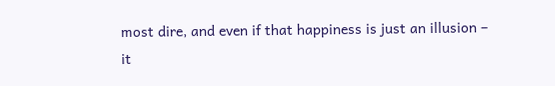most dire, and even if that happiness is just an illusion – it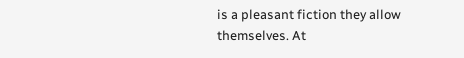is a pleasant fiction they allow themselves. At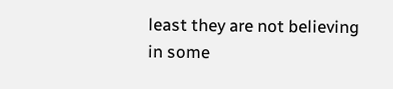least they are not believing in some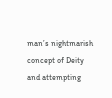man’s nightmarish concept of Deity and attempting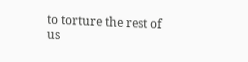to torture the rest of us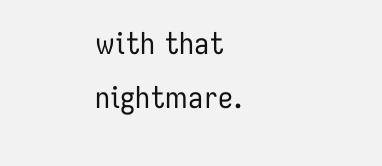with that nightmare.